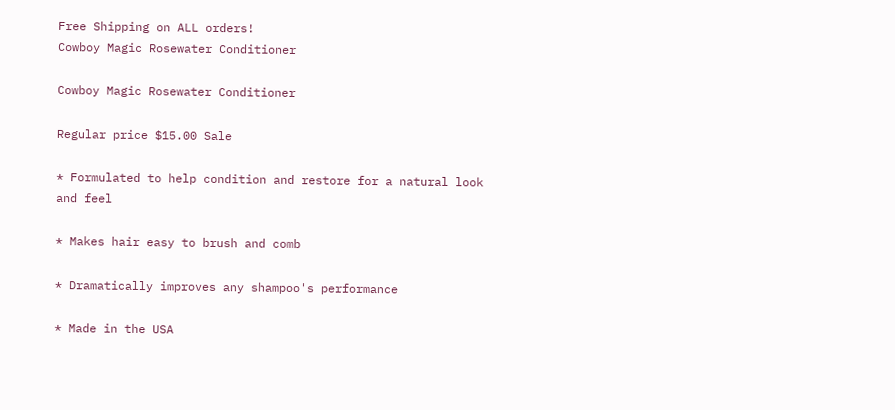Free Shipping on ALL orders!
Cowboy Magic Rosewater Conditioner

Cowboy Magic Rosewater Conditioner

Regular price $15.00 Sale

* Formulated to help condition and restore for a natural look and feel

* Makes hair easy to brush and comb

* Dramatically improves any shampoo's performance

* Made in the USA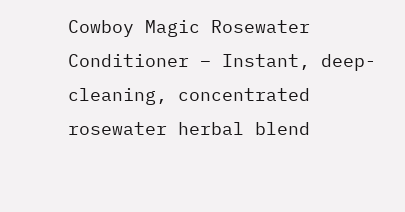Cowboy Magic Rosewater Conditioner – Instant, deep-cleaning, concentrated rosewater herbal blend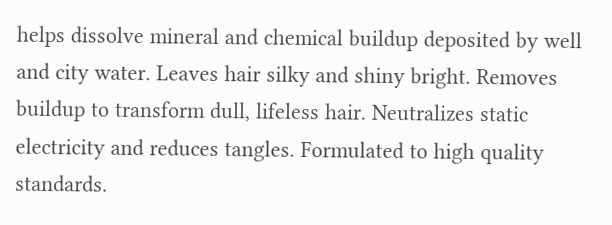helps dissolve mineral and chemical buildup deposited by well and city water. Leaves hair silky and shiny bright. Removes buildup to transform dull, lifeless hair. Neutralizes static electricity and reduces tangles. Formulated to high quality standards.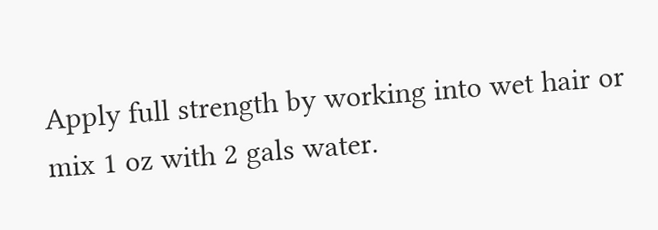Apply full strength by working into wet hair or mix 1 oz with 2 gals water.